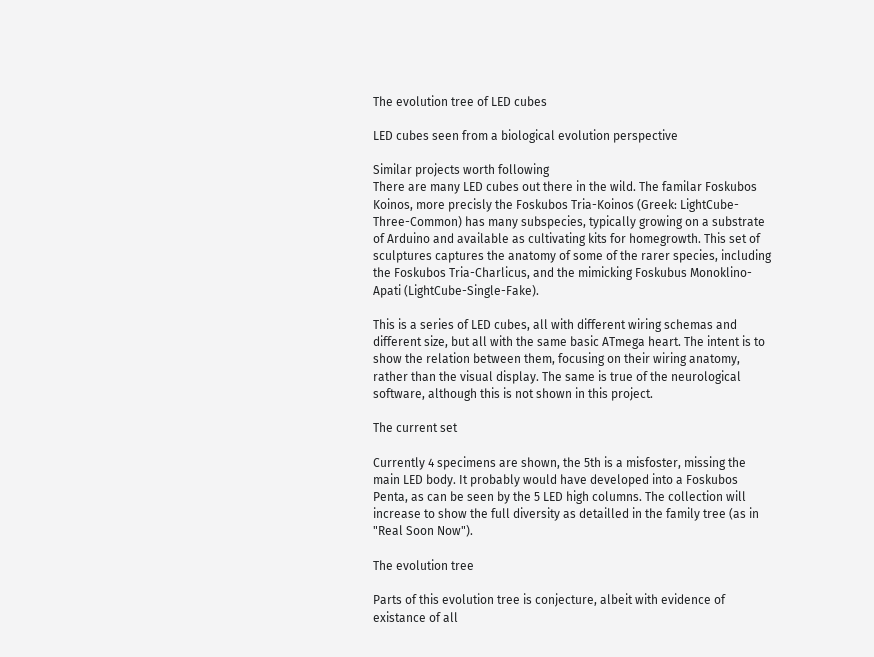The evolution tree of LED cubes

LED cubes seen from a biological evolution perspective

Similar projects worth following
There are many LED cubes out there in the wild. The familar Foskubos Koinos, more precisly the Foskubos Tria-Koinos (Greek: LightCube-Three-Common) has many subspecies, typically growing on a substrate of Arduino and available as cultivating kits for homegrowth. This set of sculptures captures the anatomy of some of the rarer species, including the Foskubos Tria-Charlicus, and the mimicking Foskubus Monoklino-Apati (LightCube-Single-Fake).

This is a series of LED cubes, all with different wiring schemas and different size, but all with the same basic ATmega heart. The intent is to show the relation between them, focusing on their wiring anatomy, rather than the visual display. The same is true of the neurological software, although this is not shown in this project.

The current set

Currently 4 specimens are shown, the 5th is a misfoster, missing the main LED body. It probably would have developed into a Foskubos Penta, as can be seen by the 5 LED high columns. The collection will increase to show the full diversity as detailled in the family tree (as in "Real Soon Now").

The evolution tree

Parts of this evolution tree is conjecture, albeit with evidence of existance of all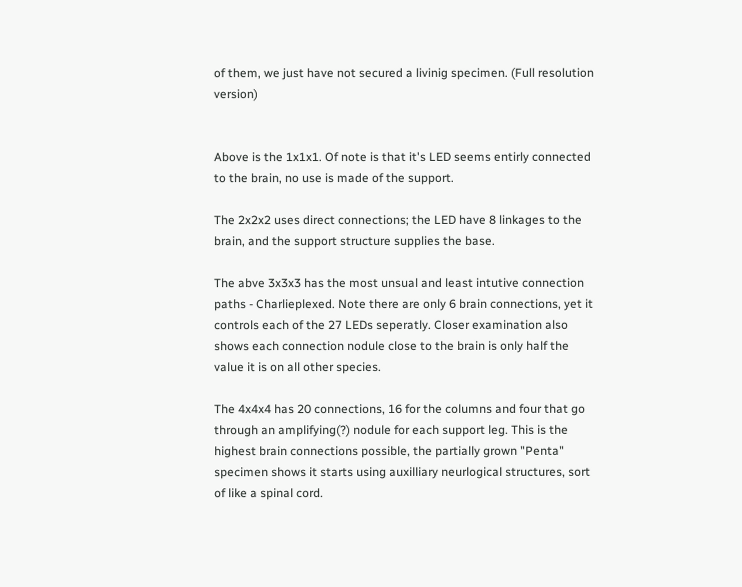of them, we just have not secured a livinig specimen. (Full resolution version)


Above is the 1x1x1. Of note is that it's LED seems entirly connected to the brain, no use is made of the support.

The 2x2x2 uses direct connections; the LED have 8 linkages to the brain, and the support structure supplies the base.

The abve 3x3x3 has the most unsual and least intutive connection paths - Charlieplexed. Note there are only 6 brain connections, yet it controls each of the 27 LEDs seperatly. Closer examination also shows each connection nodule close to the brain is only half the value it is on all other species.

The 4x4x4 has 20 connections, 16 for the columns and four that go through an amplifying(?) nodule for each support leg. This is the highest brain connections possible, the partially grown "Penta" specimen shows it starts using auxilliary neurlogical structures, sort of like a spinal cord.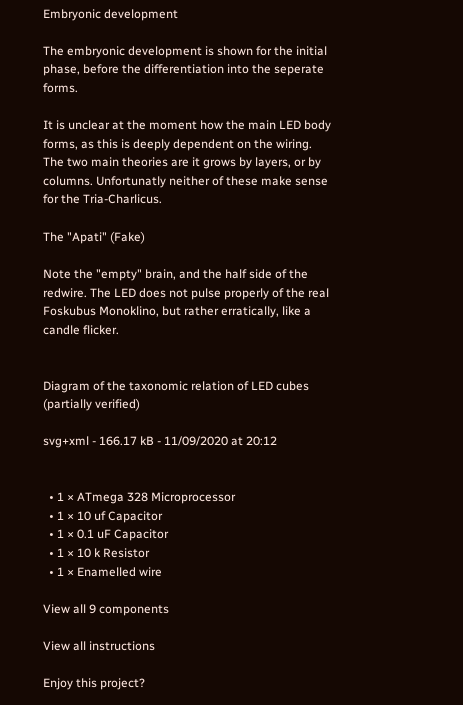Embryonic development

The embryonic development is shown for the initial phase, before the differentiation into the seperate forms.

It is unclear at the moment how the main LED body forms, as this is deeply dependent on the wiring. The two main theories are it grows by layers, or by columns. Unfortunatly neither of these make sense for the Tria-Charlicus.

The "Apati" (Fake)

Note the "empty" brain, and the half side of the redwire. The LED does not pulse properly of the real Foskubus Monoklino, but rather erratically, like a candle flicker.


Diagram of the taxonomic relation of LED cubes (partially verified)

svg+xml - 166.17 kB - 11/09/2020 at 20:12


  • 1 × ATmega 328 Microprocessor
  • 1 × 10 uf Capacitor
  • 1 × 0.1 uF Capacitor
  • 1 × 10 k Resistor
  • 1 × Enamelled wire

View all 9 components

View all instructions

Enjoy this project?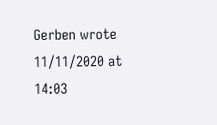Gerben wrote 11/11/2020 at 14:03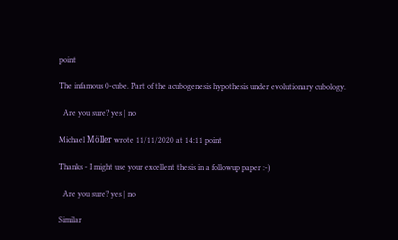point

The infamous 0-cube. Part of the acubogenesis hypothesis under evolutionary cubology.

  Are you sure? yes | no

Michael Möller wrote 11/11/2020 at 14:11 point

Thanks - I might use your excellent thesis in a followup paper :-)

  Are you sure? yes | no

Similar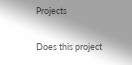Projects

Does this project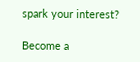spark your interest?

Become a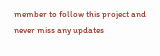member to follow this project and never miss any updates